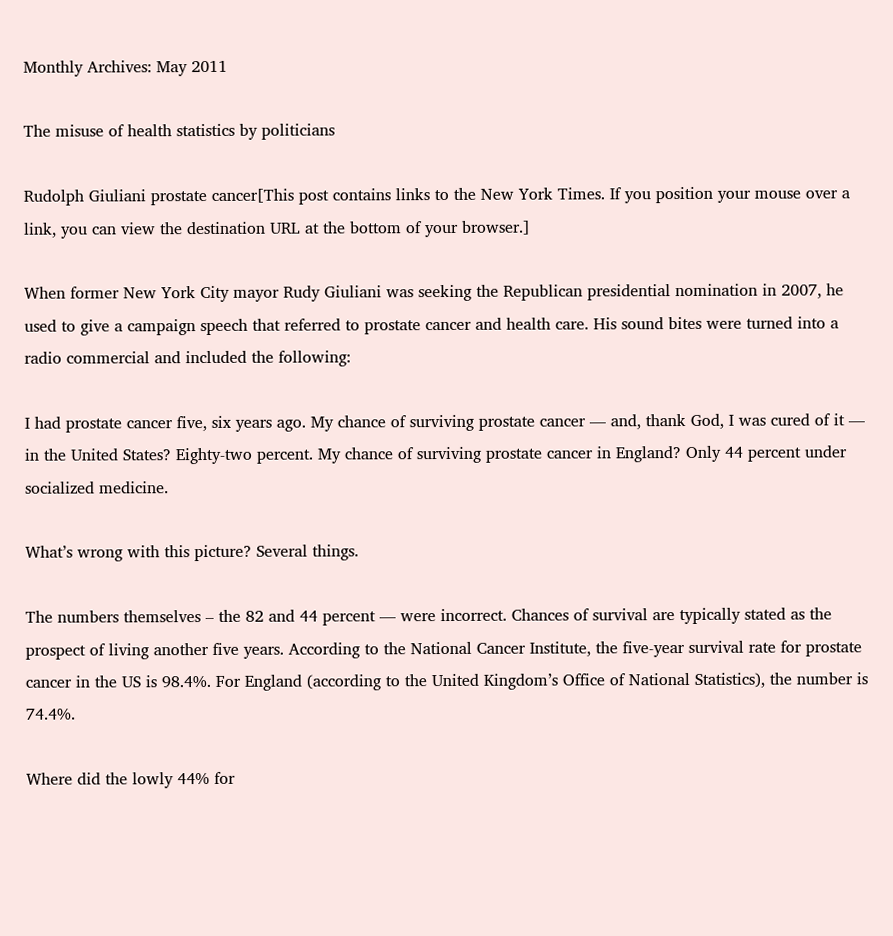Monthly Archives: May 2011

The misuse of health statistics by politicians

Rudolph Giuliani prostate cancer[This post contains links to the New York Times. If you position your mouse over a link, you can view the destination URL at the bottom of your browser.]

When former New York City mayor Rudy Giuliani was seeking the Republican presidential nomination in 2007, he used to give a campaign speech that referred to prostate cancer and health care. His sound bites were turned into a radio commercial and included the following:

I had prostate cancer five, six years ago. My chance of surviving prostate cancer — and, thank God, I was cured of it — in the United States? Eighty-two percent. My chance of surviving prostate cancer in England? Only 44 percent under socialized medicine.

What’s wrong with this picture? Several things.

The numbers themselves – the 82 and 44 percent — were incorrect. Chances of survival are typically stated as the prospect of living another five years. According to the National Cancer Institute, the five-year survival rate for prostate cancer in the US is 98.4%. For England (according to the United Kingdom’s Office of National Statistics), the number is 74.4%.

Where did the lowly 44% for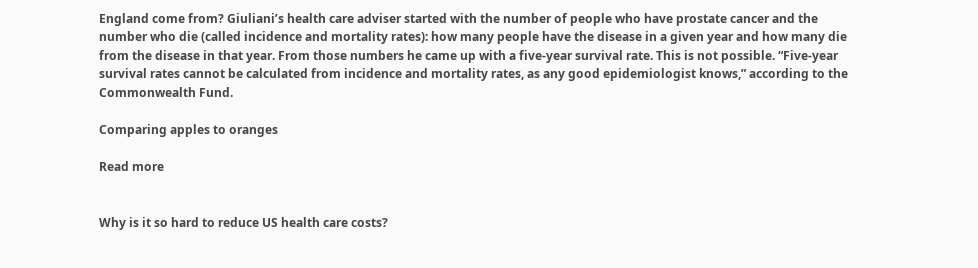England come from? Giuliani’s health care adviser started with the number of people who have prostate cancer and the number who die (called incidence and mortality rates): how many people have the disease in a given year and how many die from the disease in that year. From those numbers he came up with a five-year survival rate. This is not possible. “Five-year survival rates cannot be calculated from incidence and mortality rates, as any good epidemiologist knows,” according to the Commonwealth Fund.

Comparing apples to oranges

Read more


Why is it so hard to reduce US health care costs?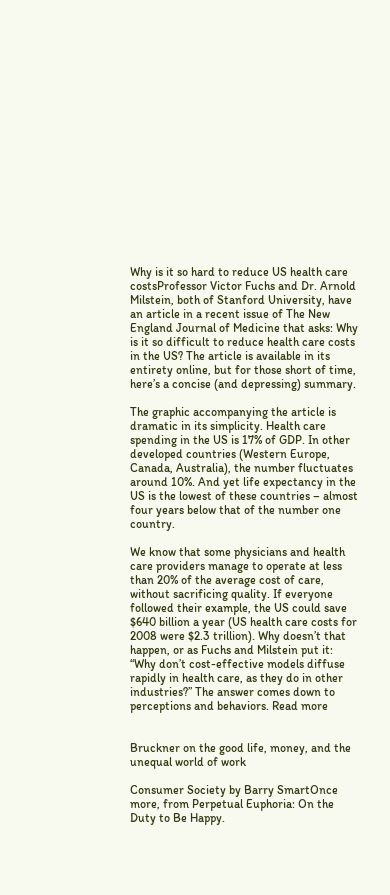Why is it so hard to reduce US health care costsProfessor Victor Fuchs and Dr. Arnold Milstein, both of Stanford University, have an article in a recent issue of The New England Journal of Medicine that asks: Why is it so difficult to reduce health care costs in the US? The article is available in its entirety online, but for those short of time, here’s a concise (and depressing) summary.

The graphic accompanying the article is dramatic in its simplicity. Health care spending in the US is 17% of GDP. In other developed countries (Western Europe, Canada, Australia), the number fluctuates around 10%. And yet life expectancy in the US is the lowest of these countries – almost four years below that of the number one country.

We know that some physicians and health care providers manage to operate at less than 20% of the average cost of care, without sacrificing quality. If everyone followed their example, the US could save $640 billion a year (US health care costs for 2008 were $2.3 trillion). Why doesn’t that happen, or as Fuchs and Milstein put it: “Why don’t cost-effective models diffuse rapidly in health care, as they do in other industries?” The answer comes down to perceptions and behaviors. Read more


Bruckner on the good life, money, and the unequal world of work

Consumer Society by Barry SmartOnce more, from Perpetual Euphoria: On the Duty to Be Happy.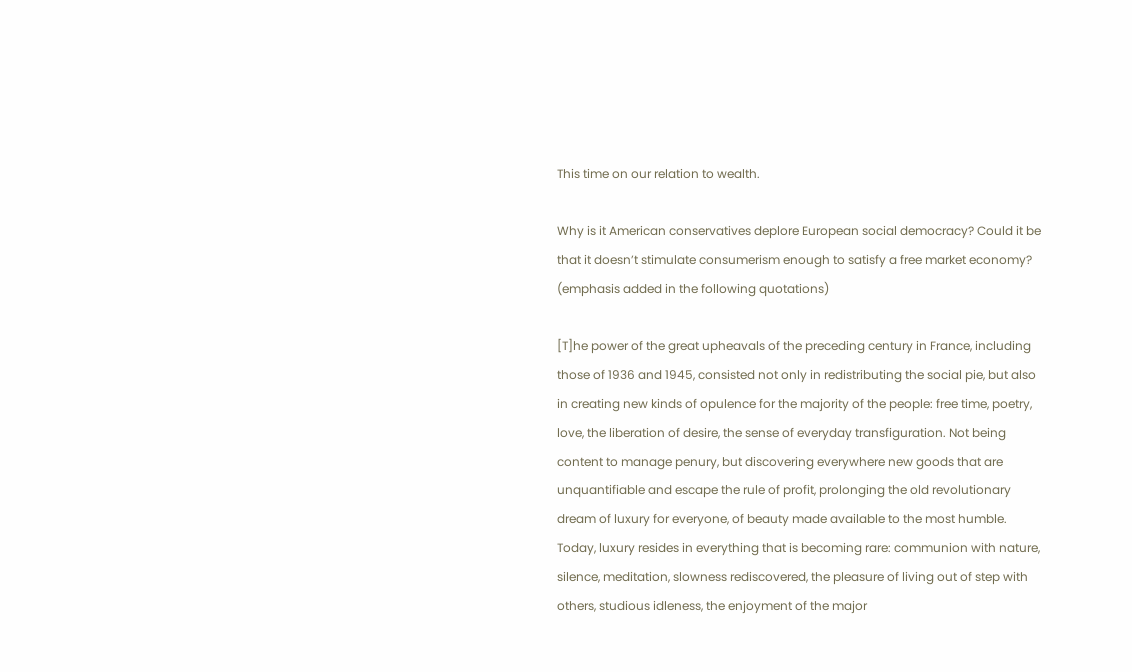This time on our relation to wealth.

Why is it American conservatives deplore European social democracy? Could it be that it doesn’t stimulate consumerism enough to satisfy a free market economy? (emphasis added in the following quotations)

[T]he power of the great upheavals of the preceding century in France, including those of 1936 and 1945, consisted not only in redistributing the social pie, but also in creating new kinds of opulence for the majority of the people: free time, poetry, love, the liberation of desire, the sense of everyday transfiguration. Not being content to manage penury, but discovering everywhere new goods that are unquantifiable and escape the rule of profit, prolonging the old revolutionary dream of luxury for everyone, of beauty made available to the most humble. Today, luxury resides in everything that is becoming rare: communion with nature, silence, meditation, slowness rediscovered, the pleasure of living out of step with others, studious idleness, the enjoyment of the major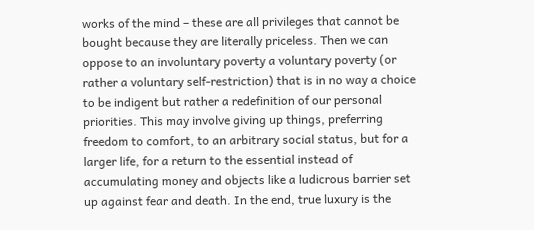works of the mind – these are all privileges that cannot be bought because they are literally priceless. Then we can oppose to an involuntary poverty a voluntary poverty (or rather a voluntary self-restriction) that is in no way a choice to be indigent but rather a redefinition of our personal priorities. This may involve giving up things, preferring freedom to comfort, to an arbitrary social status, but for a larger life, for a return to the essential instead of accumulating money and objects like a ludicrous barrier set up against fear and death. In the end, true luxury is the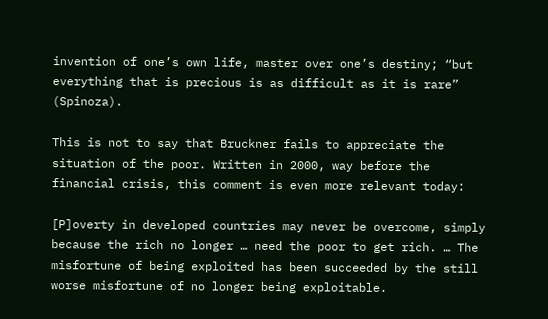invention of one’s own life, master over one’s destiny; “but everything that is precious is as difficult as it is rare” (Spinoza).

This is not to say that Bruckner fails to appreciate the situation of the poor. Written in 2000, way before the financial crisis, this comment is even more relevant today:

[P]overty in developed countries may never be overcome, simply because the rich no longer … need the poor to get rich. … The misfortune of being exploited has been succeeded by the still worse misfortune of no longer being exploitable.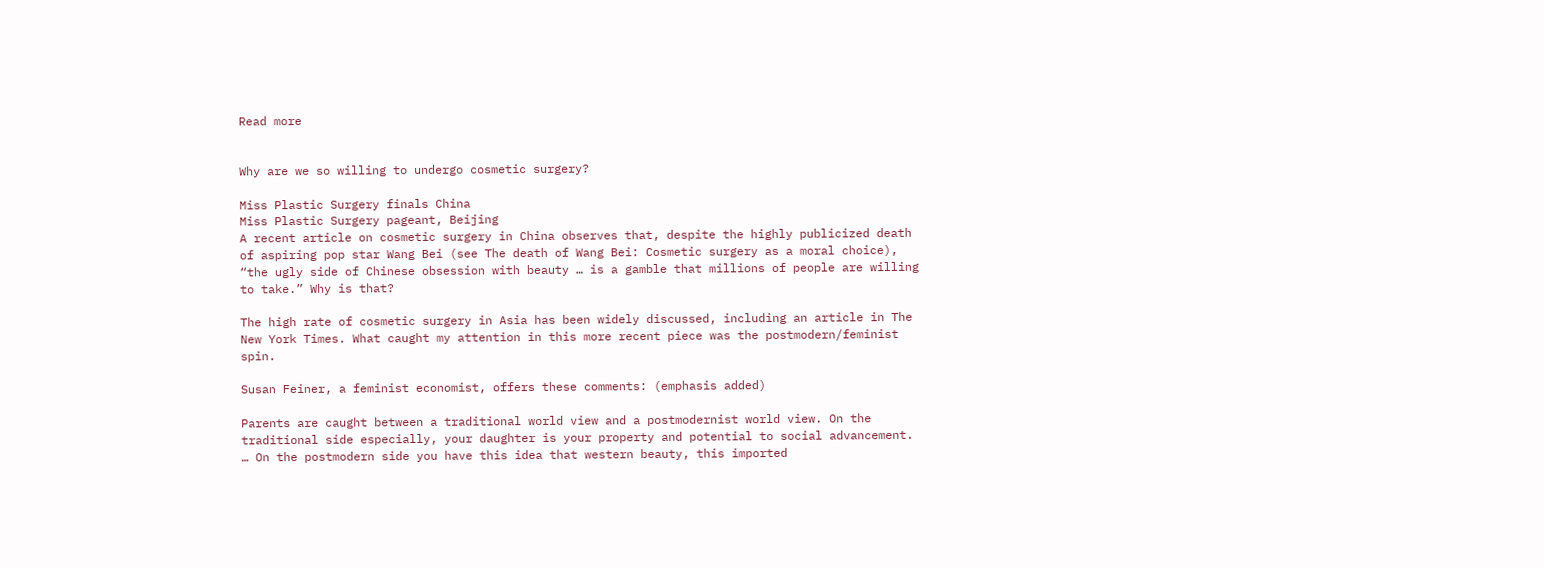Read more


Why are we so willing to undergo cosmetic surgery?

Miss Plastic Surgery finals China
Miss Plastic Surgery pageant, Beijing
A recent article on cosmetic surgery in China observes that, despite the highly publicized death of aspiring pop star Wang Bei (see The death of Wang Bei: Cosmetic surgery as a moral choice), “the ugly side of Chinese obsession with beauty … is a gamble that millions of people are willing to take.” Why is that?

The high rate of cosmetic surgery in Asia has been widely discussed, including an article in The New York Times. What caught my attention in this more recent piece was the postmodern/feminist spin.

Susan Feiner, a feminist economist, offers these comments: (emphasis added)

Parents are caught between a traditional world view and a postmodernist world view. On the traditional side especially, your daughter is your property and potential to social advancement. … On the postmodern side you have this idea that western beauty, this imported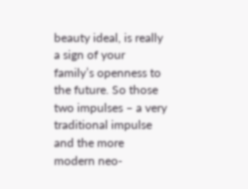beauty ideal, is really a sign of your family’s openness to the future. So those two impulses – a very traditional impulse and the more modern neo-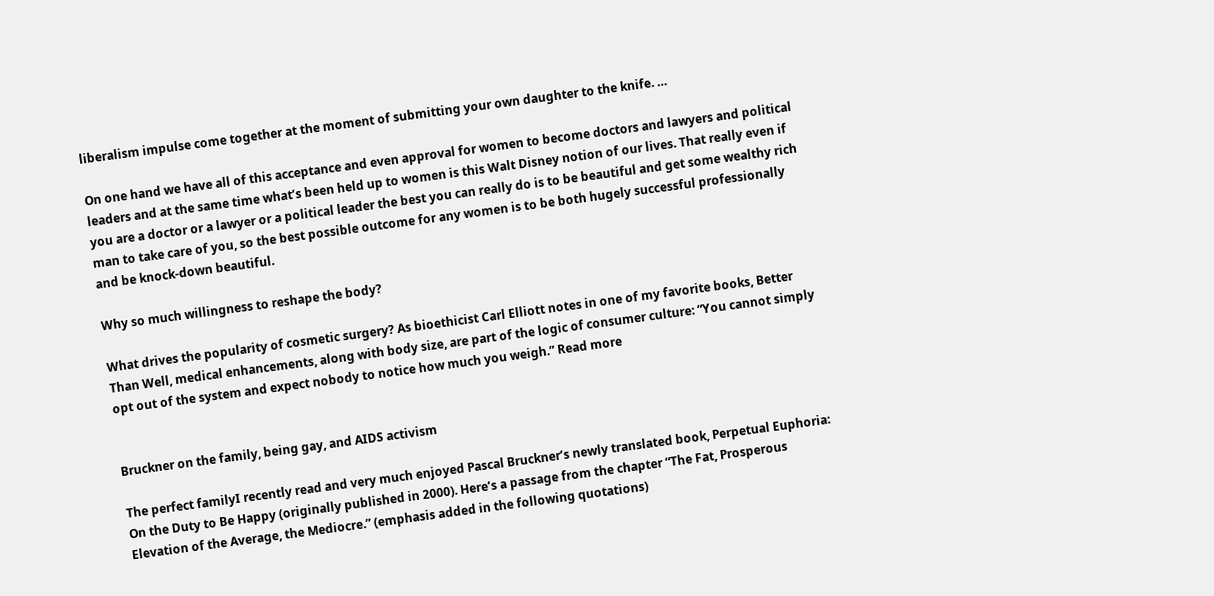liberalism impulse come together at the moment of submitting your own daughter to the knife. …

On one hand we have all of this acceptance and even approval for women to become doctors and lawyers and political leaders and at the same time what’s been held up to women is this Walt Disney notion of our lives. That really even if you are a doctor or a lawyer or a political leader the best you can really do is to be beautiful and get some wealthy rich man to take care of you, so the best possible outcome for any women is to be both hugely successful professionally and be knock-down beautiful.

Why so much willingness to reshape the body?

What drives the popularity of cosmetic surgery? As bioethicist Carl Elliott notes in one of my favorite books, Better Than Well, medical enhancements, along with body size, are part of the logic of consumer culture: “You cannot simply opt out of the system and expect nobody to notice how much you weigh.” Read more


Bruckner on the family, being gay, and AIDS activism

The perfect familyI recently read and very much enjoyed Pascal Bruckner’s newly translated book, Perpetual Euphoria: On the Duty to Be Happy (originally published in 2000). Here’s a passage from the chapter “The Fat, Prosperous Elevation of the Average, the Mediocre.” (emphasis added in the following quotations)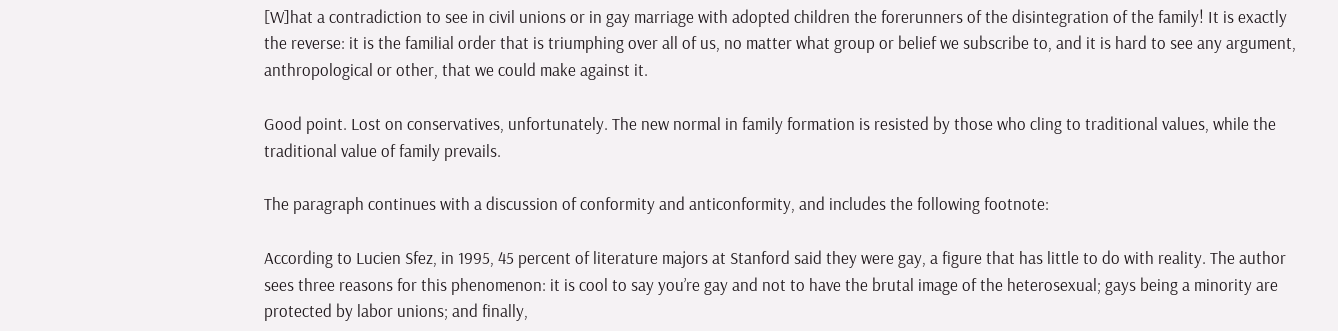[W]hat a contradiction to see in civil unions or in gay marriage with adopted children the forerunners of the disintegration of the family! It is exactly the reverse: it is the familial order that is triumphing over all of us, no matter what group or belief we subscribe to, and it is hard to see any argument, anthropological or other, that we could make against it.

Good point. Lost on conservatives, unfortunately. The new normal in family formation is resisted by those who cling to traditional values, while the traditional value of family prevails.

The paragraph continues with a discussion of conformity and anticonformity, and includes the following footnote:

According to Lucien Sfez, in 1995, 45 percent of literature majors at Stanford said they were gay, a figure that has little to do with reality. The author sees three reasons for this phenomenon: it is cool to say you’re gay and not to have the brutal image of the heterosexual; gays being a minority are protected by labor unions; and finally,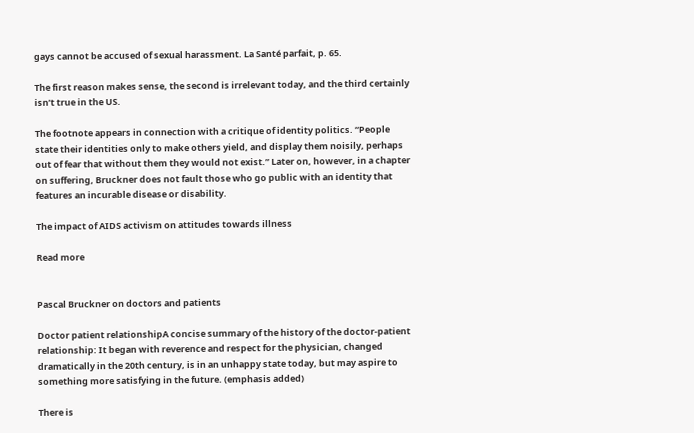gays cannot be accused of sexual harassment. La Santé parfait, p. 65.

The first reason makes sense, the second is irrelevant today, and the third certainly isn’t true in the US.

The footnote appears in connection with a critique of identity politics. “People state their identities only to make others yield, and display them noisily, perhaps out of fear that without them they would not exist.” Later on, however, in a chapter on suffering, Bruckner does not fault those who go public with an identity that features an incurable disease or disability.

The impact of AIDS activism on attitudes towards illness

Read more


Pascal Bruckner on doctors and patients

Doctor patient relationshipA concise summary of the history of the doctor-patient relationship: It began with reverence and respect for the physician, changed dramatically in the 20th century, is in an unhappy state today, but may aspire to something more satisfying in the future. (emphasis added)

There is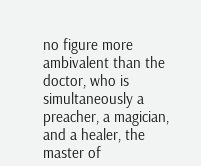no figure more ambivalent than the doctor, who is simultaneously a preacher, a magician, and a healer, the master of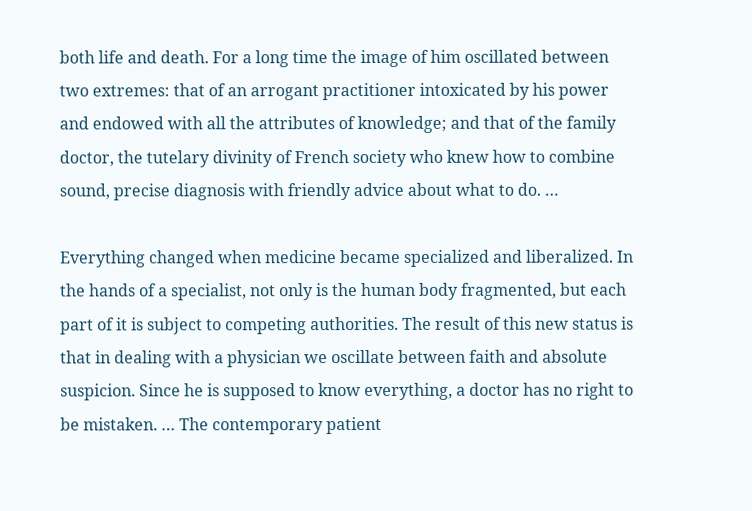both life and death. For a long time the image of him oscillated between two extremes: that of an arrogant practitioner intoxicated by his power and endowed with all the attributes of knowledge; and that of the family doctor, the tutelary divinity of French society who knew how to combine sound, precise diagnosis with friendly advice about what to do. …

Everything changed when medicine became specialized and liberalized. In the hands of a specialist, not only is the human body fragmented, but each part of it is subject to competing authorities. The result of this new status is that in dealing with a physician we oscillate between faith and absolute suspicion. Since he is supposed to know everything, a doctor has no right to be mistaken. … The contemporary patient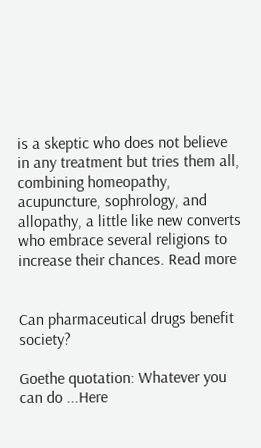is a skeptic who does not believe in any treatment but tries them all, combining homeopathy, acupuncture, sophrology, and allopathy, a little like new converts who embrace several religions to increase their chances. Read more


Can pharmaceutical drugs benefit society?

Goethe quotation: Whatever you can do ...Here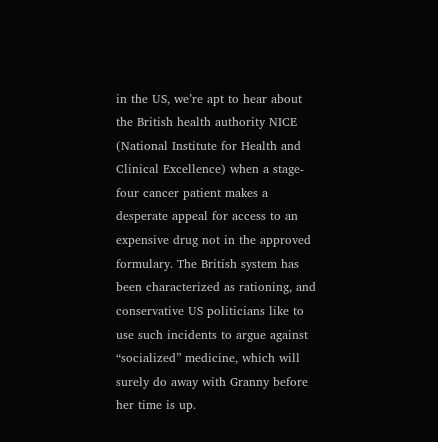in the US, we’re apt to hear about the British health authority NICE (National Institute for Health and Clinical Excellence) when a stage-four cancer patient makes a desperate appeal for access to an expensive drug not in the approved formulary. The British system has been characterized as rationing, and conservative US politicians like to use such incidents to argue against “socialized” medicine, which will surely do away with Granny before her time is up.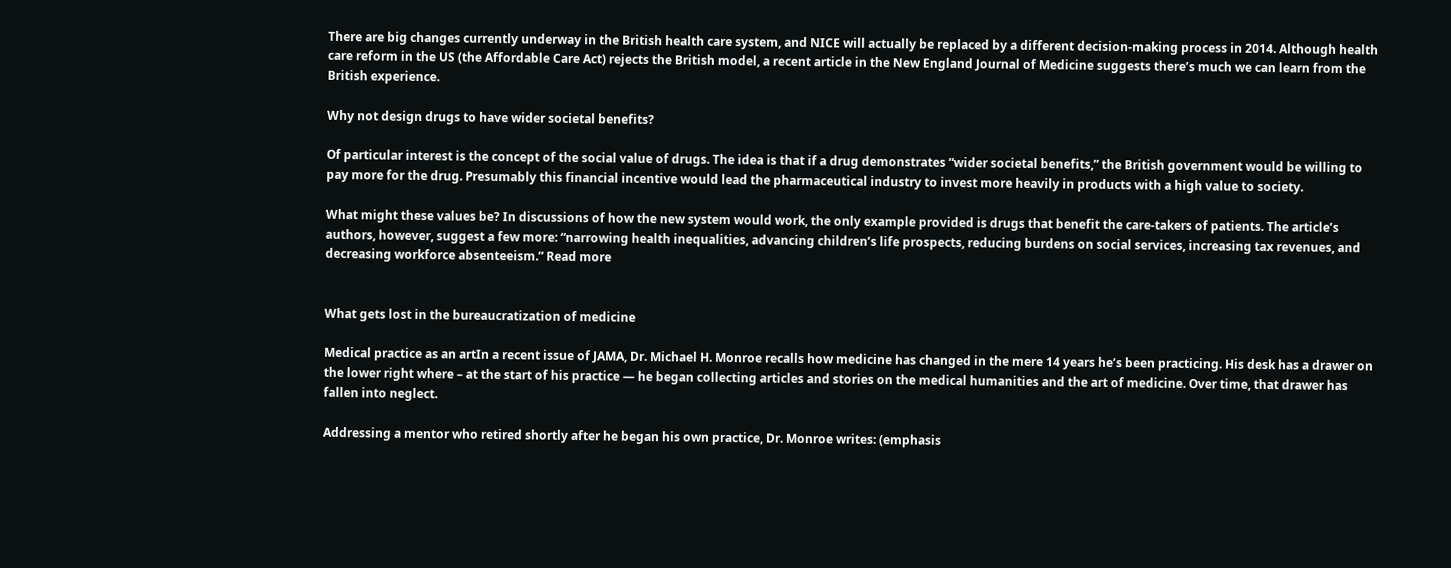There are big changes currently underway in the British health care system, and NICE will actually be replaced by a different decision-making process in 2014. Although health care reform in the US (the Affordable Care Act) rejects the British model, a recent article in the New England Journal of Medicine suggests there’s much we can learn from the British experience.

Why not design drugs to have wider societal benefits?

Of particular interest is the concept of the social value of drugs. The idea is that if a drug demonstrates “wider societal benefits,” the British government would be willing to pay more for the drug. Presumably this financial incentive would lead the pharmaceutical industry to invest more heavily in products with a high value to society.

What might these values be? In discussions of how the new system would work, the only example provided is drugs that benefit the care-takers of patients. The article’s authors, however, suggest a few more: “narrowing health inequalities, advancing children’s life prospects, reducing burdens on social services, increasing tax revenues, and decreasing workforce absenteeism.” Read more


What gets lost in the bureaucratization of medicine

Medical practice as an artIn a recent issue of JAMA, Dr. Michael H. Monroe recalls how medicine has changed in the mere 14 years he’s been practicing. His desk has a drawer on the lower right where – at the start of his practice — he began collecting articles and stories on the medical humanities and the art of medicine. Over time, that drawer has fallen into neglect.

Addressing a mentor who retired shortly after he began his own practice, Dr. Monroe writes: (emphasis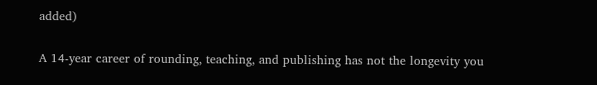added)

A 14-year career of rounding, teaching, and publishing has not the longevity you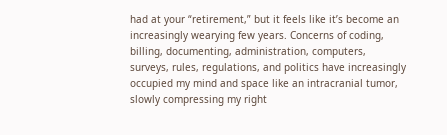had at your “retirement,” but it feels like it’s become an increasingly wearying few years. Concerns of coding, billing, documenting, administration, computers, surveys, rules, regulations, and politics have increasingly occupied my mind and space like an intracranial tumor, slowly compressing my right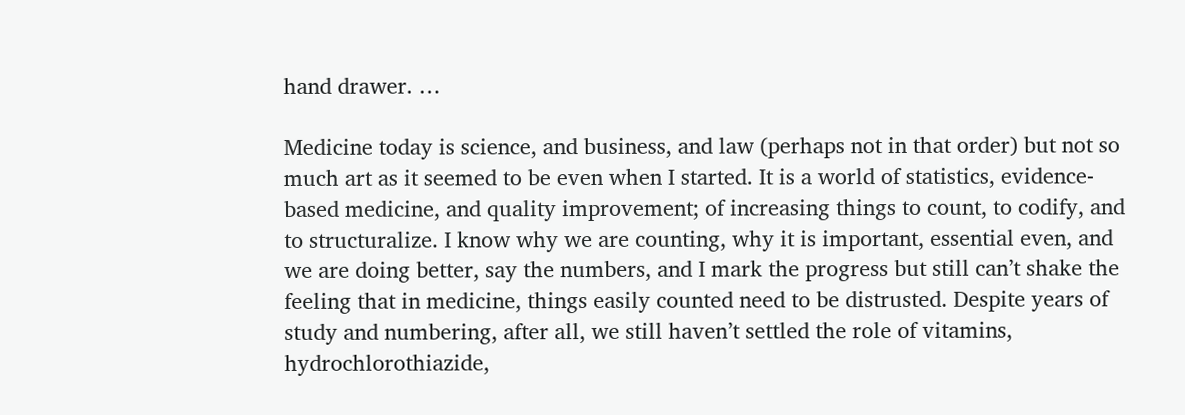hand drawer. …

Medicine today is science, and business, and law (perhaps not in that order) but not so much art as it seemed to be even when I started. It is a world of statistics, evidence-based medicine, and quality improvement; of increasing things to count, to codify, and to structuralize. I know why we are counting, why it is important, essential even, and we are doing better, say the numbers, and I mark the progress but still can’t shake the feeling that in medicine, things easily counted need to be distrusted. Despite years of study and numbering, after all, we still haven’t settled the role of vitamins, hydrochlorothiazide,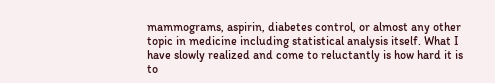mammograms, aspirin, diabetes control, or almost any other topic in medicine including statistical analysis itself. What I have slowly realized and come to reluctantly is how hard it is to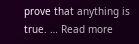prove that anything is true. … Read more